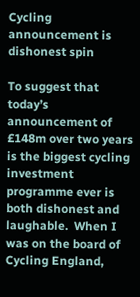Cycling announcement is dishonest spin

To suggest that today’s announcement of £148m over two years is the biggest cycling investment programme ever is both dishonest and laughable.  When I was on the board of Cycling England,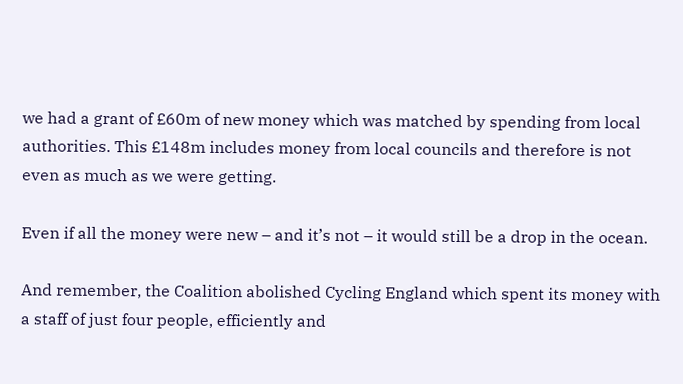we had a grant of £60m of new money which was matched by spending from local authorities. This £148m includes money from local councils and therefore is not even as much as we were getting.

Even if all the money were new – and it’s not – it would still be a drop in the ocean.

And remember, the Coalition abolished Cycling England which spent its money with a staff of just four people, efficiently and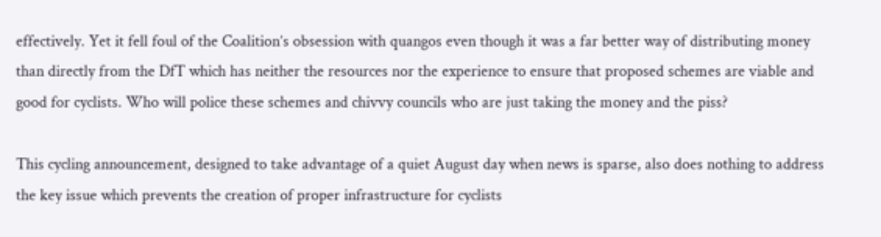effectively. Yet it fell foul of the Coalition’s obsession with quangos even though it was a far better way of distributing money than directly from the DfT which has neither the resources nor the experience to ensure that proposed schemes are viable and good for cyclists. Who will police these schemes and chivvy councils who are just taking the money and the piss?

This cycling announcement, designed to take advantage of a quiet August day when news is sparse, also does nothing to address the key issue which prevents the creation of proper infrastructure for cyclists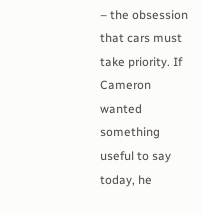– the obsession that cars must take priority. If Cameron wanted something useful to say today, he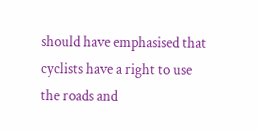should have emphasised that cyclists have a right to use the roads and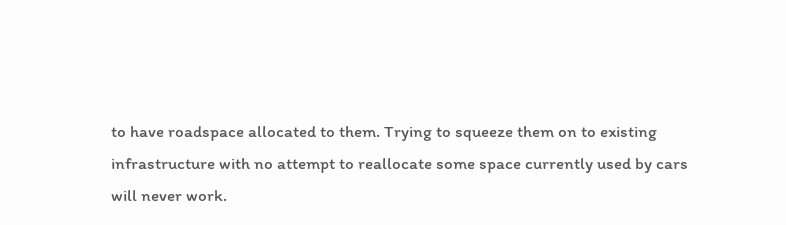to have roadspace allocated to them. Trying to squeeze them on to existing infrastructure with no attempt to reallocate some space currently used by cars will never work.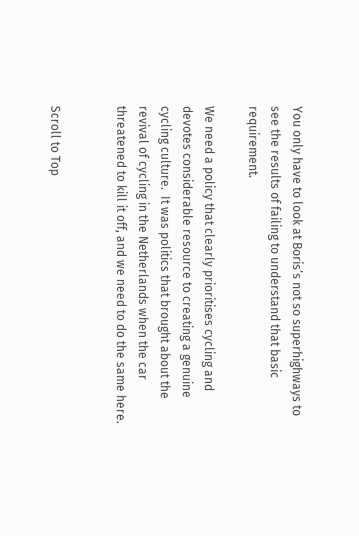You only have to look at Boris’s not so superhighways to see the results of failing to understand that basic requirement.

We need a policy that clearly prioritises cycling and devotes considerable resource to creating a genuine cycling culture.  It was politics that brought about the revival of cycling in the Netherlands when the car threatened to kill it off, and we need to do the same here.


Scroll to Top